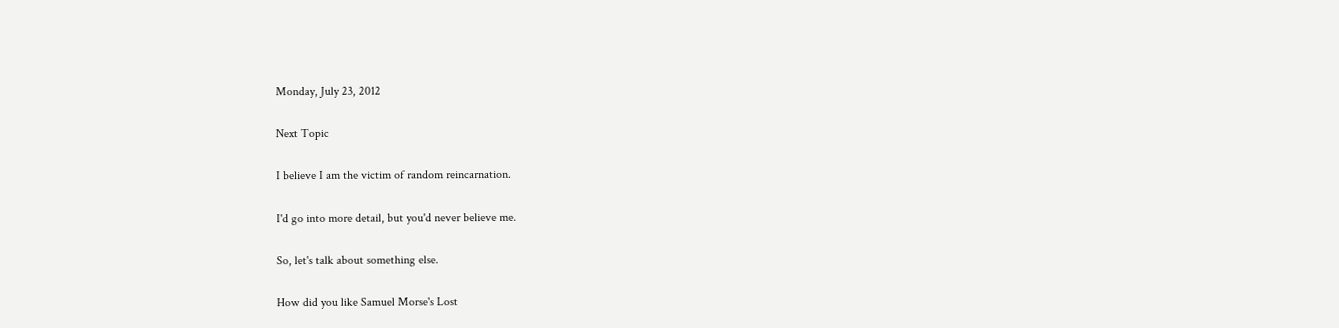Monday, July 23, 2012

Next Topic

I believe I am the victim of random reincarnation.

I'd go into more detail, but you'd never believe me.

So, let's talk about something else.

How did you like Samuel Morse's Lost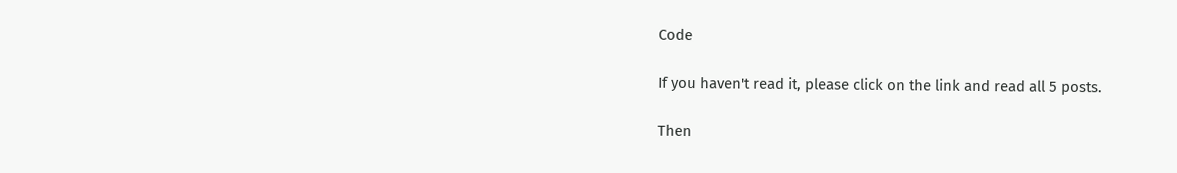Code

If you haven't read it, please click on the link and read all 5 posts.

Then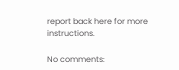report back here for more instructions.

No comments: